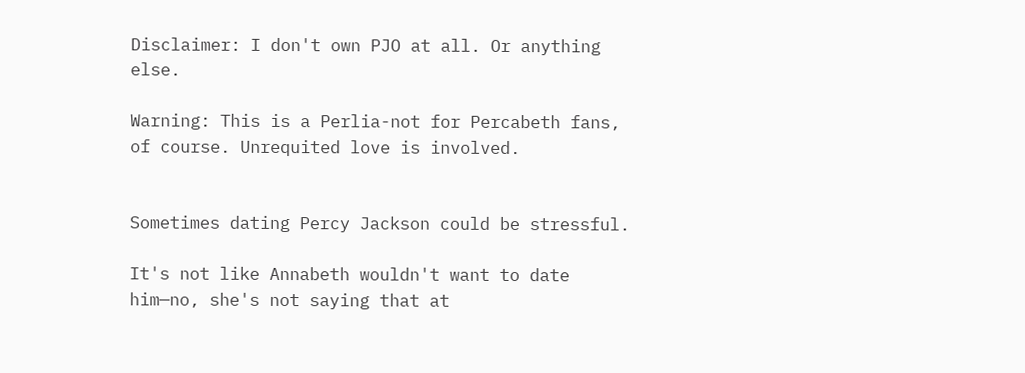Disclaimer: I don't own PJO at all. Or anything else.

Warning: This is a Perlia-not for Percabeth fans, of course. Unrequited love is involved.


Sometimes dating Percy Jackson could be stressful.

It's not like Annabeth wouldn't want to date him—no, she's not saying that at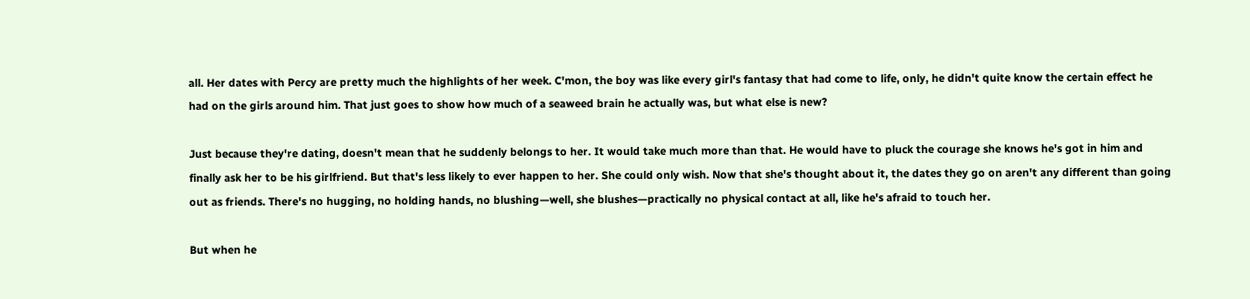all. Her dates with Percy are pretty much the highlights of her week. C'mon, the boy was like every girl's fantasy that had come to life, only, he didn't quite know the certain effect he had on the girls around him. That just goes to show how much of a seaweed brain he actually was, but what else is new?

Just because they're dating, doesn't mean that he suddenly belongs to her. It would take much more than that. He would have to pluck the courage she knows he's got in him and finally ask her to be his girlfriend. But that's less likely to ever happen to her. She could only wish. Now that she's thought about it, the dates they go on aren't any different than going out as friends. There's no hugging, no holding hands, no blushing—well, she blushes—practically no physical contact at all, like he's afraid to touch her.

But when he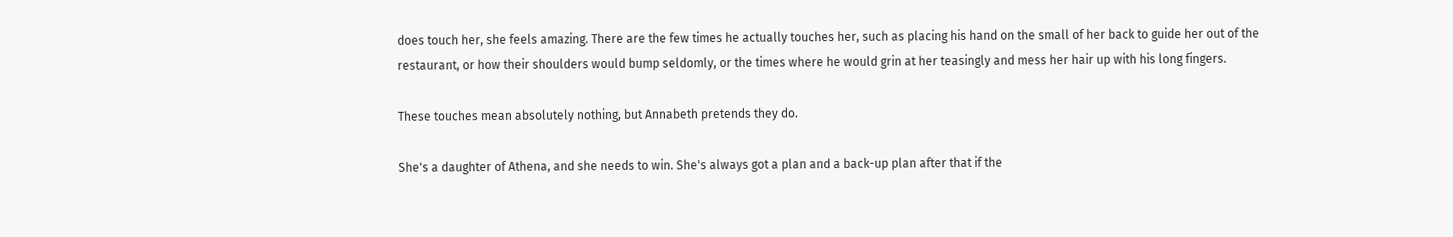does touch her, she feels amazing. There are the few times he actually touches her, such as placing his hand on the small of her back to guide her out of the restaurant, or how their shoulders would bump seldomly, or the times where he would grin at her teasingly and mess her hair up with his long fingers.

These touches mean absolutely nothing, but Annabeth pretends they do.

She's a daughter of Athena, and she needs to win. She's always got a plan and a back-up plan after that if the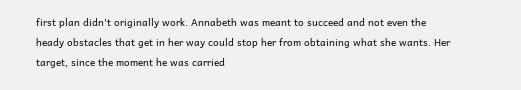first plan didn't originally work. Annabeth was meant to succeed and not even the heady obstacles that get in her way could stop her from obtaining what she wants. Her target, since the moment he was carried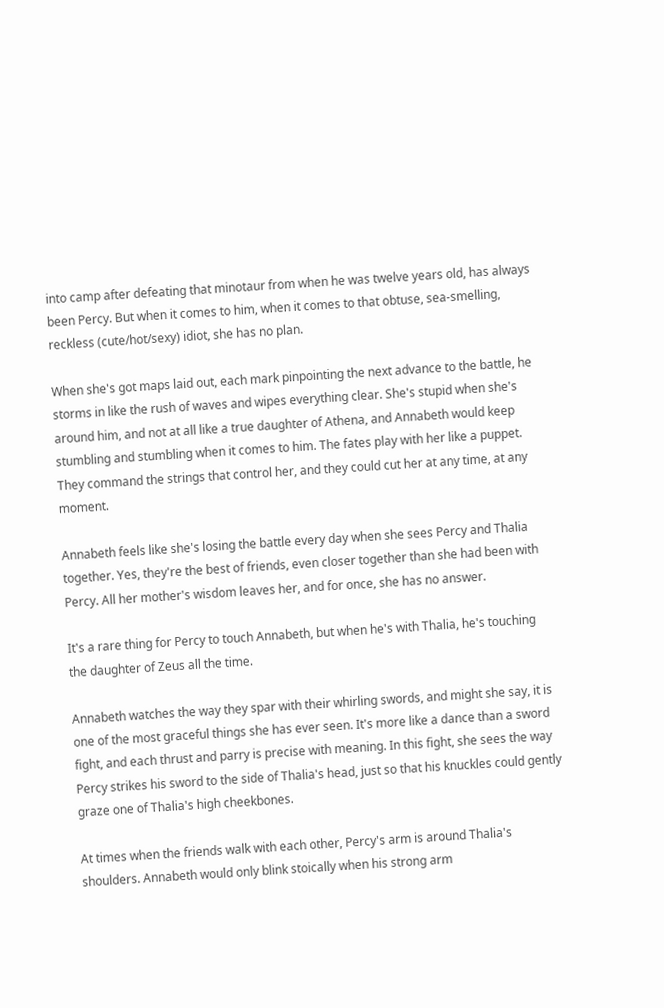into camp after defeating that minotaur from when he was twelve years old, has always been Percy. But when it comes to him, when it comes to that obtuse, sea-smelling, reckless (cute/hot/sexy) idiot, she has no plan.

When she's got maps laid out, each mark pinpointing the next advance to the battle, he storms in like the rush of waves and wipes everything clear. She's stupid when she's around him, and not at all like a true daughter of Athena, and Annabeth would keep stumbling and stumbling when it comes to him. The fates play with her like a puppet. They command the strings that control her, and they could cut her at any time, at any moment.

Annabeth feels like she's losing the battle every day when she sees Percy and Thalia together. Yes, they're the best of friends, even closer together than she had been with Percy. All her mother's wisdom leaves her, and for once, she has no answer.

It's a rare thing for Percy to touch Annabeth, but when he's with Thalia, he's touching the daughter of Zeus all the time.

Annabeth watches the way they spar with their whirling swords, and might she say, it is one of the most graceful things she has ever seen. It's more like a dance than a sword fight, and each thrust and parry is precise with meaning. In this fight, she sees the way Percy strikes his sword to the side of Thalia's head, just so that his knuckles could gently graze one of Thalia's high cheekbones.

At times when the friends walk with each other, Percy's arm is around Thalia's shoulders. Annabeth would only blink stoically when his strong arm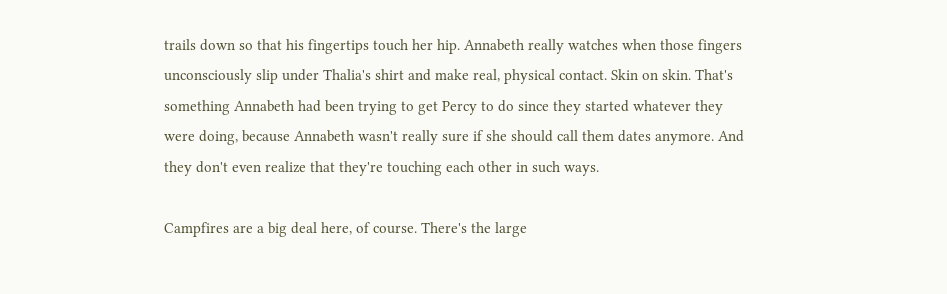trails down so that his fingertips touch her hip. Annabeth really watches when those fingers unconsciously slip under Thalia's shirt and make real, physical contact. Skin on skin. That's something Annabeth had been trying to get Percy to do since they started whatever they were doing, because Annabeth wasn't really sure if she should call them dates anymore. And they don't even realize that they're touching each other in such ways.

Campfires are a big deal here, of course. There's the large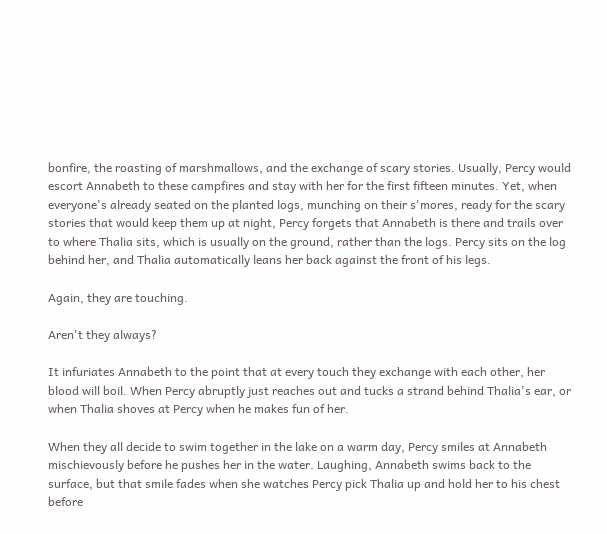bonfire, the roasting of marshmallows, and the exchange of scary stories. Usually, Percy would escort Annabeth to these campfires and stay with her for the first fifteen minutes. Yet, when everyone's already seated on the planted logs, munching on their s'mores, ready for the scary stories that would keep them up at night, Percy forgets that Annabeth is there and trails over to where Thalia sits, which is usually on the ground, rather than the logs. Percy sits on the log behind her, and Thalia automatically leans her back against the front of his legs.

Again, they are touching.

Aren't they always?

It infuriates Annabeth to the point that at every touch they exchange with each other, her blood will boil. When Percy abruptly just reaches out and tucks a strand behind Thalia's ear, or when Thalia shoves at Percy when he makes fun of her.

When they all decide to swim together in the lake on a warm day, Percy smiles at Annabeth mischievously before he pushes her in the water. Laughing, Annabeth swims back to the surface, but that smile fades when she watches Percy pick Thalia up and hold her to his chest before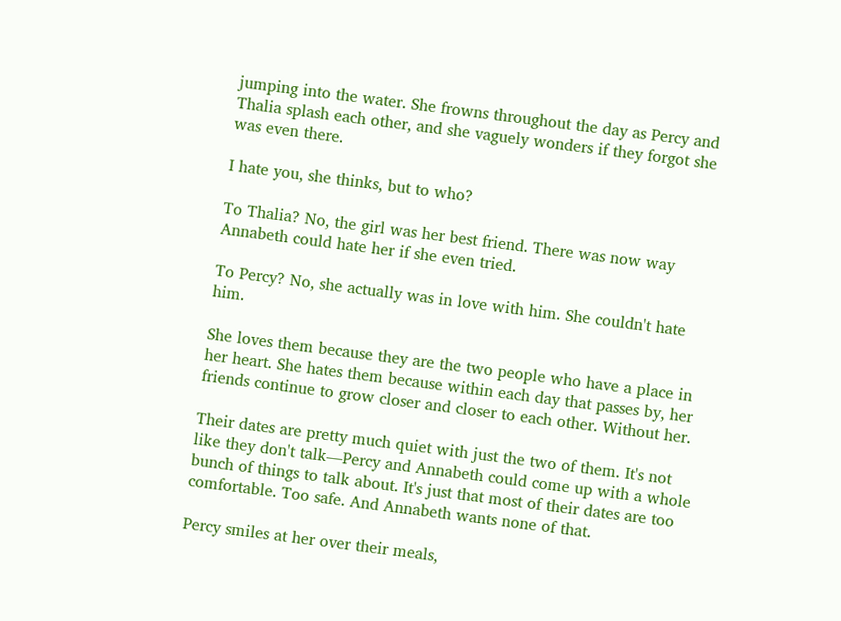jumping into the water. She frowns throughout the day as Percy and Thalia splash each other, and she vaguely wonders if they forgot she was even there.

I hate you, she thinks, but to who?

To Thalia? No, the girl was her best friend. There was now way Annabeth could hate her if she even tried.

To Percy? No, she actually was in love with him. She couldn't hate him.

She loves them because they are the two people who have a place in her heart. She hates them because within each day that passes by, her friends continue to grow closer and closer to each other. Without her.

Their dates are pretty much quiet with just the two of them. It's not like they don't talk—Percy and Annabeth could come up with a whole bunch of things to talk about. It's just that most of their dates are too comfortable. Too safe. And Annabeth wants none of that.

Percy smiles at her over their meals,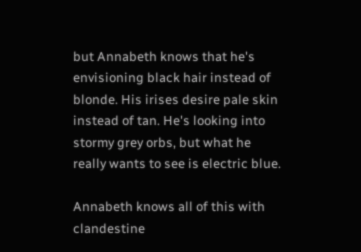but Annabeth knows that he's envisioning black hair instead of blonde. His irises desire pale skin instead of tan. He's looking into stormy grey orbs, but what he really wants to see is electric blue.

Annabeth knows all of this with clandestine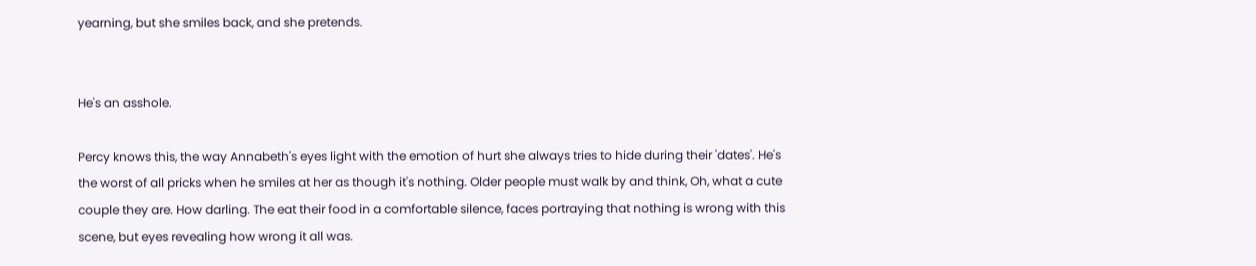yearning, but she smiles back, and she pretends.


He's an asshole.

Percy knows this, the way Annabeth's eyes light with the emotion of hurt she always tries to hide during their 'dates'. He's the worst of all pricks when he smiles at her as though it's nothing. Older people must walk by and think, Oh, what a cute couple they are. How darling. The eat their food in a comfortable silence, faces portraying that nothing is wrong with this scene, but eyes revealing how wrong it all was.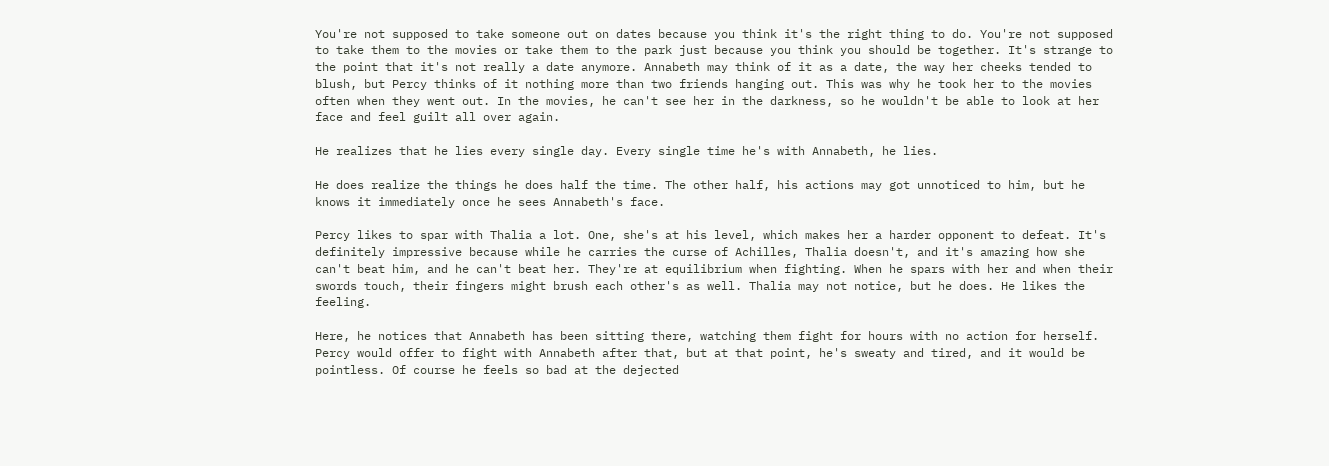You're not supposed to take someone out on dates because you think it's the right thing to do. You're not supposed to take them to the movies or take them to the park just because you think you should be together. It's strange to the point that it's not really a date anymore. Annabeth may think of it as a date, the way her cheeks tended to blush, but Percy thinks of it nothing more than two friends hanging out. This was why he took her to the movies often when they went out. In the movies, he can't see her in the darkness, so he wouldn't be able to look at her face and feel guilt all over again.

He realizes that he lies every single day. Every single time he's with Annabeth, he lies.

He does realize the things he does half the time. The other half, his actions may got unnoticed to him, but he knows it immediately once he sees Annabeth's face.

Percy likes to spar with Thalia a lot. One, she's at his level, which makes her a harder opponent to defeat. It's definitely impressive because while he carries the curse of Achilles, Thalia doesn't, and it's amazing how she can't beat him, and he can't beat her. They're at equilibrium when fighting. When he spars with her and when their swords touch, their fingers might brush each other's as well. Thalia may not notice, but he does. He likes the feeling.

Here, he notices that Annabeth has been sitting there, watching them fight for hours with no action for herself. Percy would offer to fight with Annabeth after that, but at that point, he's sweaty and tired, and it would be pointless. Of course he feels so bad at the dejected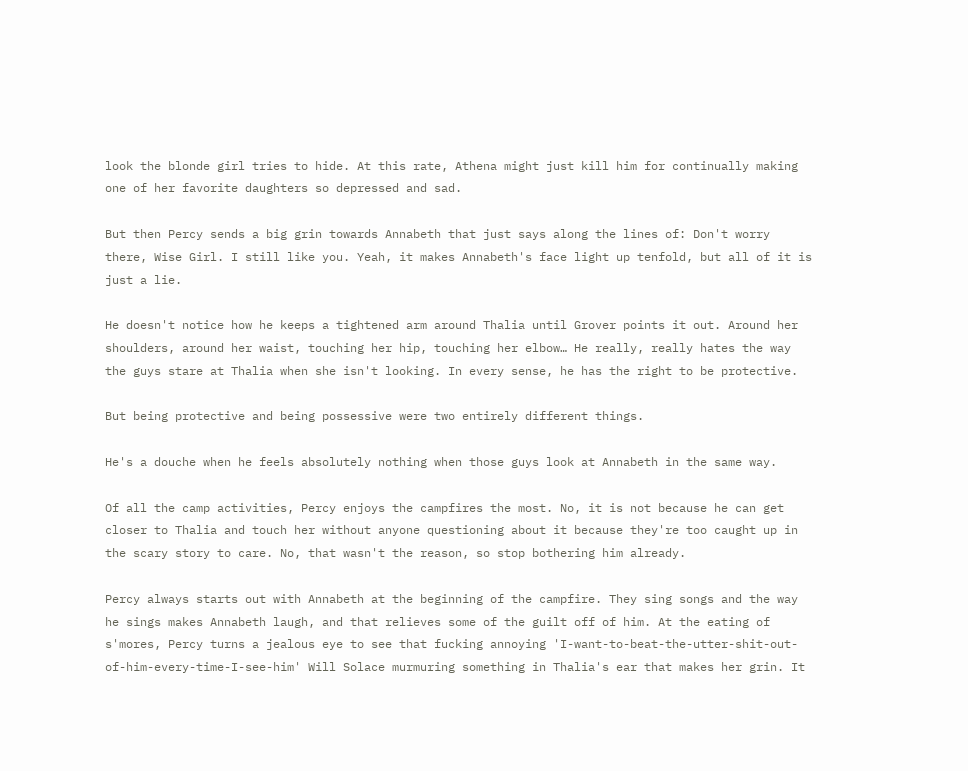look the blonde girl tries to hide. At this rate, Athena might just kill him for continually making one of her favorite daughters so depressed and sad.

But then Percy sends a big grin towards Annabeth that just says along the lines of: Don't worry there, Wise Girl. I still like you. Yeah, it makes Annabeth's face light up tenfold, but all of it is just a lie.

He doesn't notice how he keeps a tightened arm around Thalia until Grover points it out. Around her shoulders, around her waist, touching her hip, touching her elbow… He really, really hates the way the guys stare at Thalia when she isn't looking. In every sense, he has the right to be protective.

But being protective and being possessive were two entirely different things.

He's a douche when he feels absolutely nothing when those guys look at Annabeth in the same way.

Of all the camp activities, Percy enjoys the campfires the most. No, it is not because he can get closer to Thalia and touch her without anyone questioning about it because they're too caught up in the scary story to care. No, that wasn't the reason, so stop bothering him already.

Percy always starts out with Annabeth at the beginning of the campfire. They sing songs and the way he sings makes Annabeth laugh, and that relieves some of the guilt off of him. At the eating of s'mores, Percy turns a jealous eye to see that fucking annoying 'I-want-to-beat-the-utter-shit-out-of-him-every-time-I-see-him' Will Solace murmuring something in Thalia's ear that makes her grin. It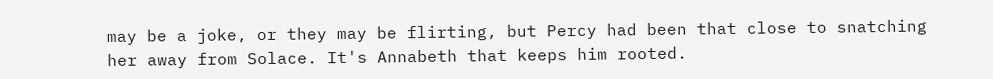may be a joke, or they may be flirting, but Percy had been that close to snatching her away from Solace. It's Annabeth that keeps him rooted.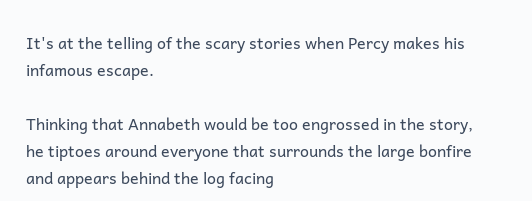It's at the telling of the scary stories when Percy makes his infamous escape.

Thinking that Annabeth would be too engrossed in the story, he tiptoes around everyone that surrounds the large bonfire and appears behind the log facing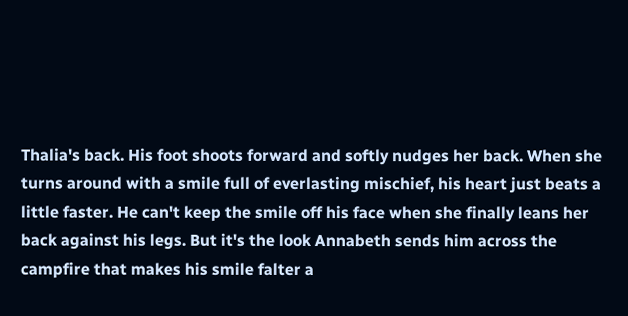Thalia's back. His foot shoots forward and softly nudges her back. When she turns around with a smile full of everlasting mischief, his heart just beats a little faster. He can't keep the smile off his face when she finally leans her back against his legs. But it's the look Annabeth sends him across the campfire that makes his smile falter a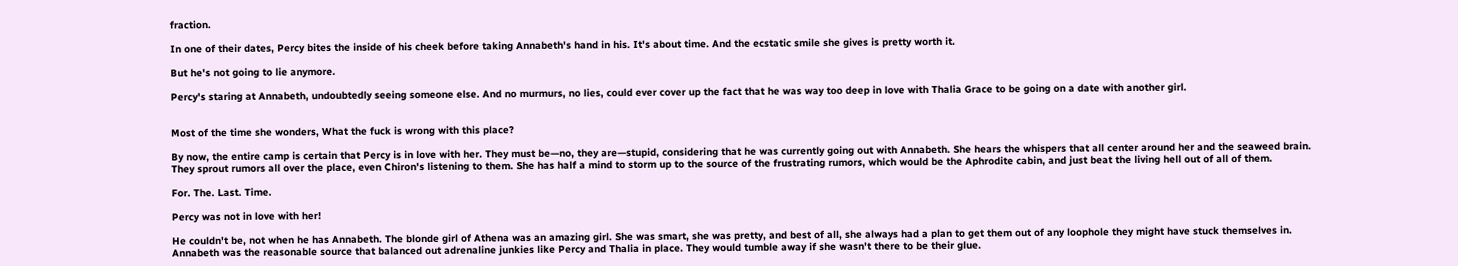fraction.

In one of their dates, Percy bites the inside of his cheek before taking Annabeth's hand in his. It's about time. And the ecstatic smile she gives is pretty worth it.

But he's not going to lie anymore.

Percy's staring at Annabeth, undoubtedly seeing someone else. And no murmurs, no lies, could ever cover up the fact that he was way too deep in love with Thalia Grace to be going on a date with another girl.


Most of the time she wonders, What the fuck is wrong with this place?

By now, the entire camp is certain that Percy is in love with her. They must be—no, they are—stupid, considering that he was currently going out with Annabeth. She hears the whispers that all center around her and the seaweed brain. They sprout rumors all over the place, even Chiron's listening to them. She has half a mind to storm up to the source of the frustrating rumors, which would be the Aphrodite cabin, and just beat the living hell out of all of them.

For. The. Last. Time.

Percy was not in love with her!

He couldn't be, not when he has Annabeth. The blonde girl of Athena was an amazing girl. She was smart, she was pretty, and best of all, she always had a plan to get them out of any loophole they might have stuck themselves in. Annabeth was the reasonable source that balanced out adrenaline junkies like Percy and Thalia in place. They would tumble away if she wasn't there to be their glue.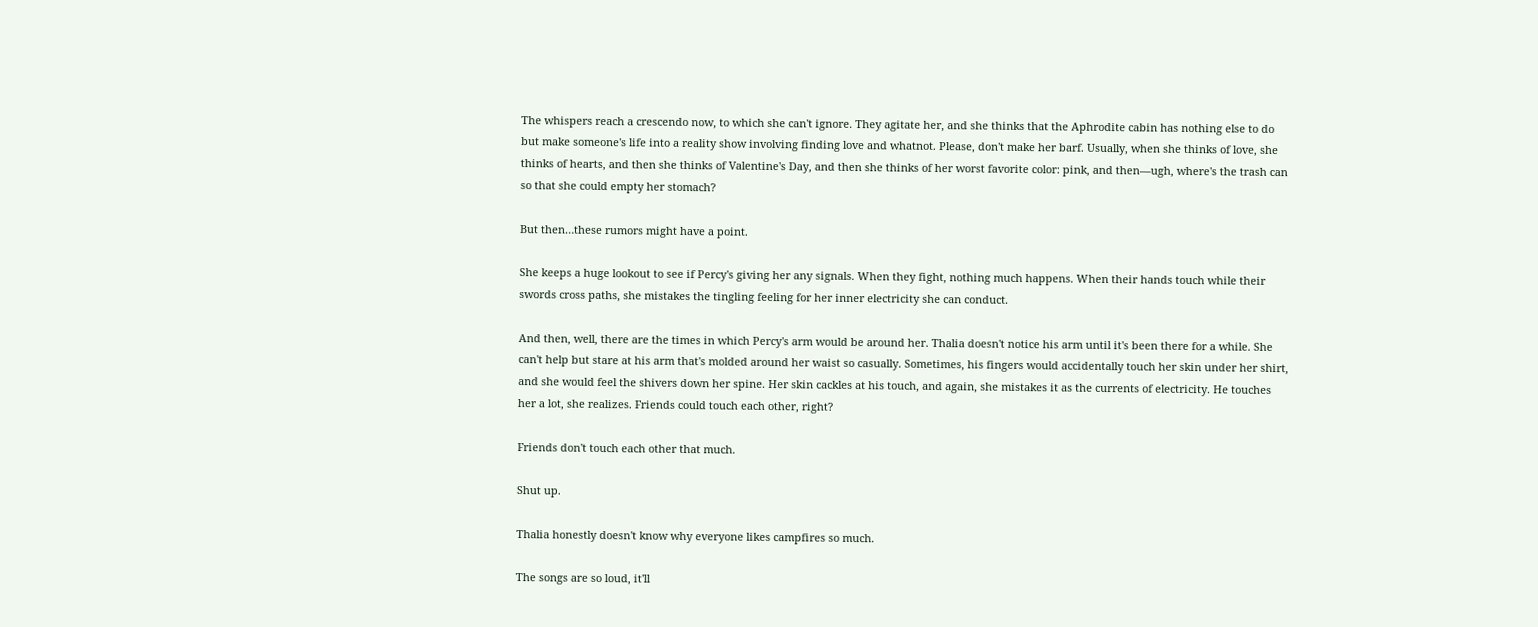The whispers reach a crescendo now, to which she can't ignore. They agitate her, and she thinks that the Aphrodite cabin has nothing else to do but make someone's life into a reality show involving finding love and whatnot. Please, don't make her barf. Usually, when she thinks of love, she thinks of hearts, and then she thinks of Valentine's Day, and then she thinks of her worst favorite color: pink, and then—ugh, where's the trash can so that she could empty her stomach?

But then…these rumors might have a point.

She keeps a huge lookout to see if Percy's giving her any signals. When they fight, nothing much happens. When their hands touch while their swords cross paths, she mistakes the tingling feeling for her inner electricity she can conduct.

And then, well, there are the times in which Percy's arm would be around her. Thalia doesn't notice his arm until it's been there for a while. She can't help but stare at his arm that's molded around her waist so casually. Sometimes, his fingers would accidentally touch her skin under her shirt, and she would feel the shivers down her spine. Her skin cackles at his touch, and again, she mistakes it as the currents of electricity. He touches her a lot, she realizes. Friends could touch each other, right?

Friends don't touch each other that much.

Shut up.

Thalia honestly doesn't know why everyone likes campfires so much.

The songs are so loud, it'll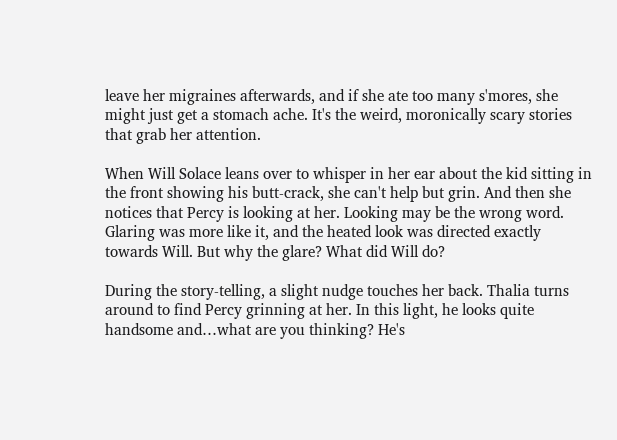leave her migraines afterwards, and if she ate too many s'mores, she might just get a stomach ache. It's the weird, moronically scary stories that grab her attention.

When Will Solace leans over to whisper in her ear about the kid sitting in the front showing his butt-crack, she can't help but grin. And then she notices that Percy is looking at her. Looking may be the wrong word. Glaring was more like it, and the heated look was directed exactly towards Will. But why the glare? What did Will do?

During the story-telling, a slight nudge touches her back. Thalia turns around to find Percy grinning at her. In this light, he looks quite handsome and…what are you thinking? He's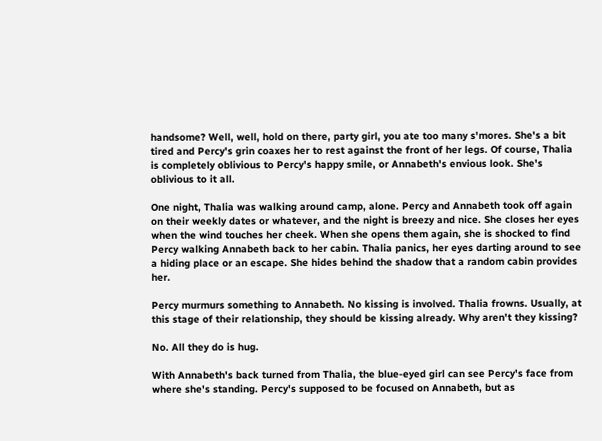handsome? Well, well, hold on there, party girl, you ate too many s'mores. She's a bit tired and Percy's grin coaxes her to rest against the front of her legs. Of course, Thalia is completely oblivious to Percy's happy smile, or Annabeth's envious look. She's oblivious to it all.

One night, Thalia was walking around camp, alone. Percy and Annabeth took off again on their weekly dates or whatever, and the night is breezy and nice. She closes her eyes when the wind touches her cheek. When she opens them again, she is shocked to find Percy walking Annabeth back to her cabin. Thalia panics, her eyes darting around to see a hiding place or an escape. She hides behind the shadow that a random cabin provides her.

Percy murmurs something to Annabeth. No kissing is involved. Thalia frowns. Usually, at this stage of their relationship, they should be kissing already. Why aren't they kissing?

No. All they do is hug.

With Annabeth's back turned from Thalia, the blue-eyed girl can see Percy's face from where she's standing. Percy's supposed to be focused on Annabeth, but as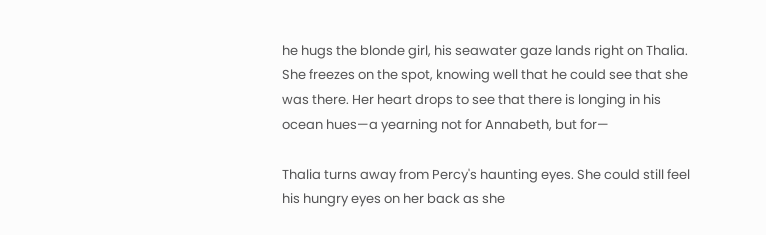he hugs the blonde girl, his seawater gaze lands right on Thalia. She freezes on the spot, knowing well that he could see that she was there. Her heart drops to see that there is longing in his ocean hues—a yearning not for Annabeth, but for—

Thalia turns away from Percy's haunting eyes. She could still feel his hungry eyes on her back as she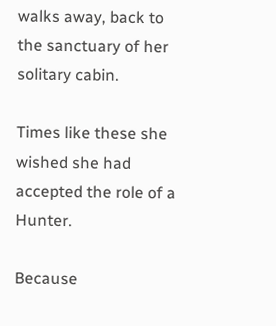walks away, back to the sanctuary of her solitary cabin.

Times like these she wished she had accepted the role of a Hunter.

Because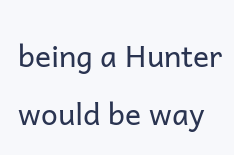being a Hunter would be way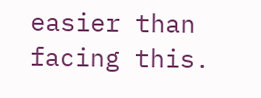easier than facing this.